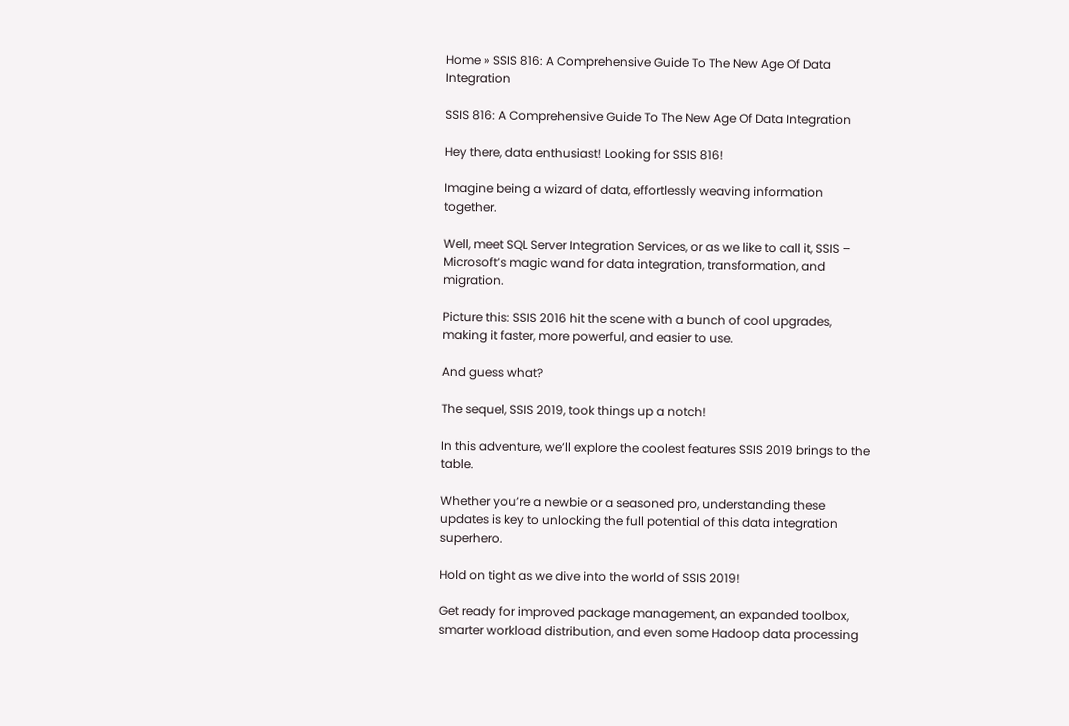Home » SSIS 816: A Comprehensive Guide To The New Age Of Data Integration

SSIS 816: A Comprehensive Guide To The New Age Of Data Integration

Hey there, data enthusiast! Looking for SSIS 816!

Imagine being a wizard of data, effortlessly weaving information together.

Well, meet SQL Server Integration Services, or as we like to call it, SSIS – Microsoft’s magic wand for data integration, transformation, and migration.

Picture this: SSIS 2016 hit the scene with a bunch of cool upgrades, making it faster, more powerful, and easier to use.

And guess what?

The sequel, SSIS 2019, took things up a notch!

In this adventure, we’ll explore the coolest features SSIS 2019 brings to the table.

Whether you’re a newbie or a seasoned pro, understanding these updates is key to unlocking the full potential of this data integration superhero.

Hold on tight as we dive into the world of SSIS 2019!

Get ready for improved package management, an expanded toolbox, smarter workload distribution, and even some Hadoop data processing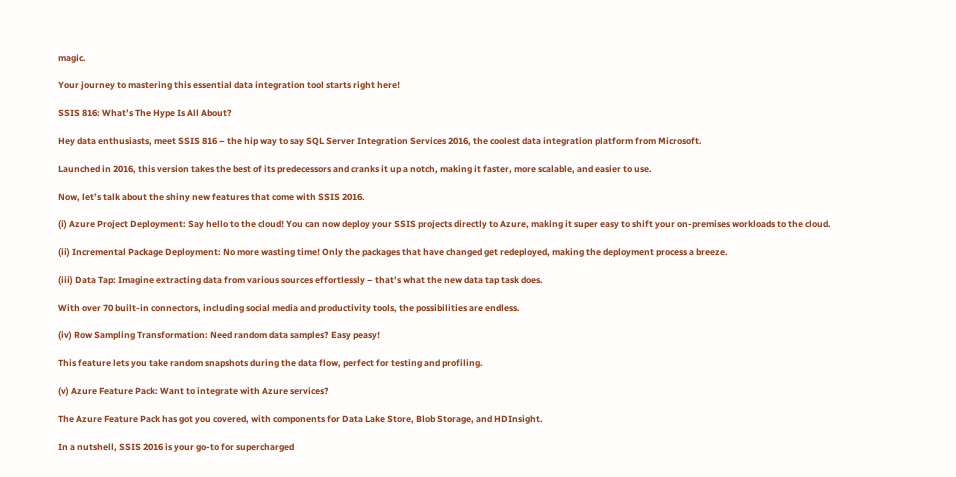magic.

Your journey to mastering this essential data integration tool starts right here!

SSIS 816: What’s The Hype Is All About?

Hey data enthusiasts, meet SSIS 816 – the hip way to say SQL Server Integration Services 2016, the coolest data integration platform from Microsoft.

Launched in 2016, this version takes the best of its predecessors and cranks it up a notch, making it faster, more scalable, and easier to use.

Now, let’s talk about the shiny new features that come with SSIS 2016.

(i) Azure Project Deployment: Say hello to the cloud! You can now deploy your SSIS projects directly to Azure, making it super easy to shift your on-premises workloads to the cloud.

(ii) Incremental Package Deployment: No more wasting time! Only the packages that have changed get redeployed, making the deployment process a breeze.

(iii) Data Tap: Imagine extracting data from various sources effortlessly – that’s what the new data tap task does.

With over 70 built-in connectors, including social media and productivity tools, the possibilities are endless.

(iv) Row Sampling Transformation: Need random data samples? Easy peasy!

This feature lets you take random snapshots during the data flow, perfect for testing and profiling.

(v) Azure Feature Pack: Want to integrate with Azure services?

The Azure Feature Pack has got you covered, with components for Data Lake Store, Blob Storage, and HDInsight.

In a nutshell, SSIS 2016 is your go-to for supercharged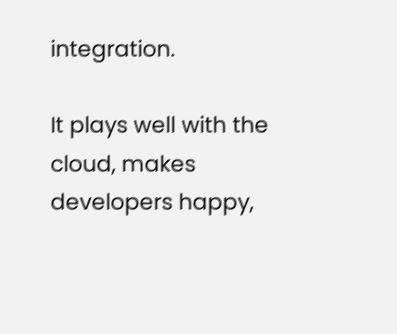integration.

It plays well with the cloud, makes developers happy,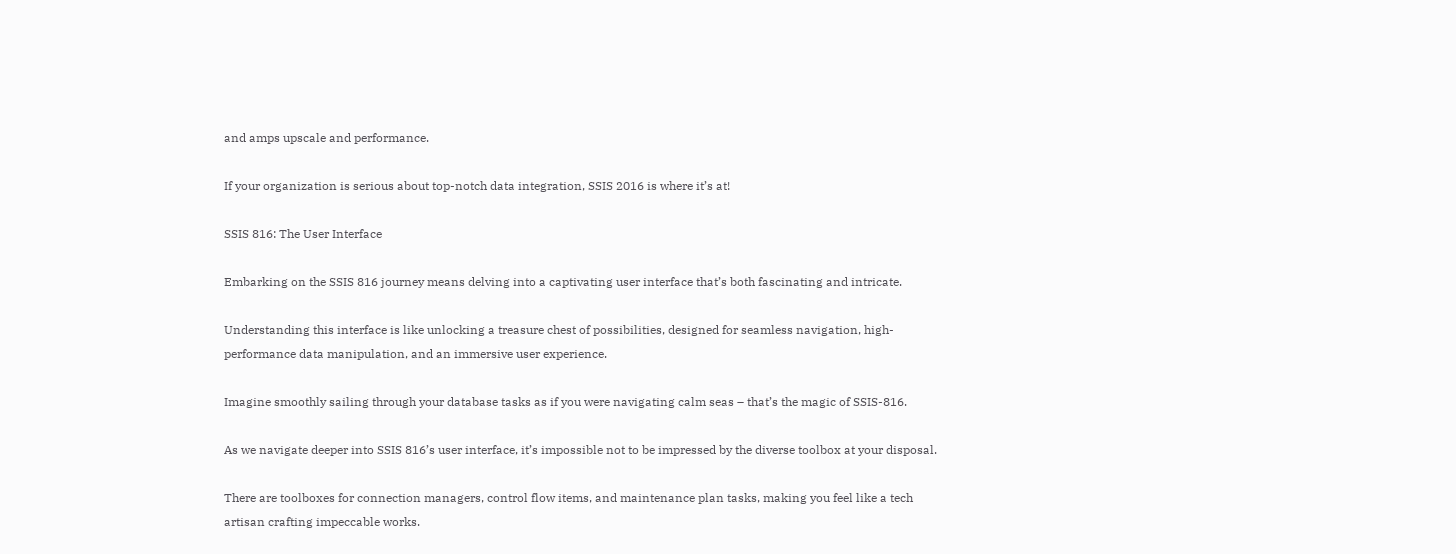and amps upscale and performance.

If your organization is serious about top-notch data integration, SSIS 2016 is where it’s at!

SSIS 816: The User Interface

Embarking on the SSIS 816 journey means delving into a captivating user interface that’s both fascinating and intricate.

Understanding this interface is like unlocking a treasure chest of possibilities, designed for seamless navigation, high-performance data manipulation, and an immersive user experience.

Imagine smoothly sailing through your database tasks as if you were navigating calm seas – that’s the magic of SSIS-816.

As we navigate deeper into SSIS 816’s user interface, it’s impossible not to be impressed by the diverse toolbox at your disposal.

There are toolboxes for connection managers, control flow items, and maintenance plan tasks, making you feel like a tech artisan crafting impeccable works.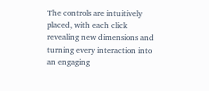The controls are intuitively placed, with each click revealing new dimensions and turning every interaction into an engaging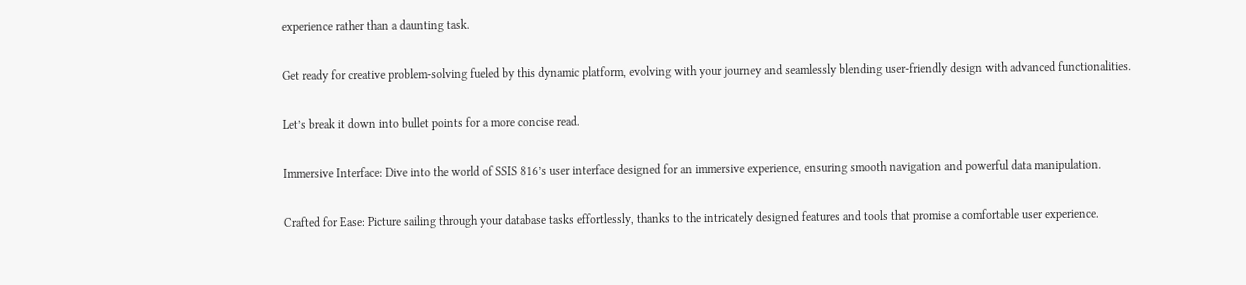experience rather than a daunting task.

Get ready for creative problem-solving fueled by this dynamic platform, evolving with your journey and seamlessly blending user-friendly design with advanced functionalities.

Let’s break it down into bullet points for a more concise read.

Immersive Interface: Dive into the world of SSIS 816’s user interface designed for an immersive experience, ensuring smooth navigation and powerful data manipulation.

Crafted for Ease: Picture sailing through your database tasks effortlessly, thanks to the intricately designed features and tools that promise a comfortable user experience.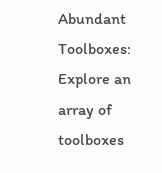Abundant Toolboxes: Explore an array of toolboxes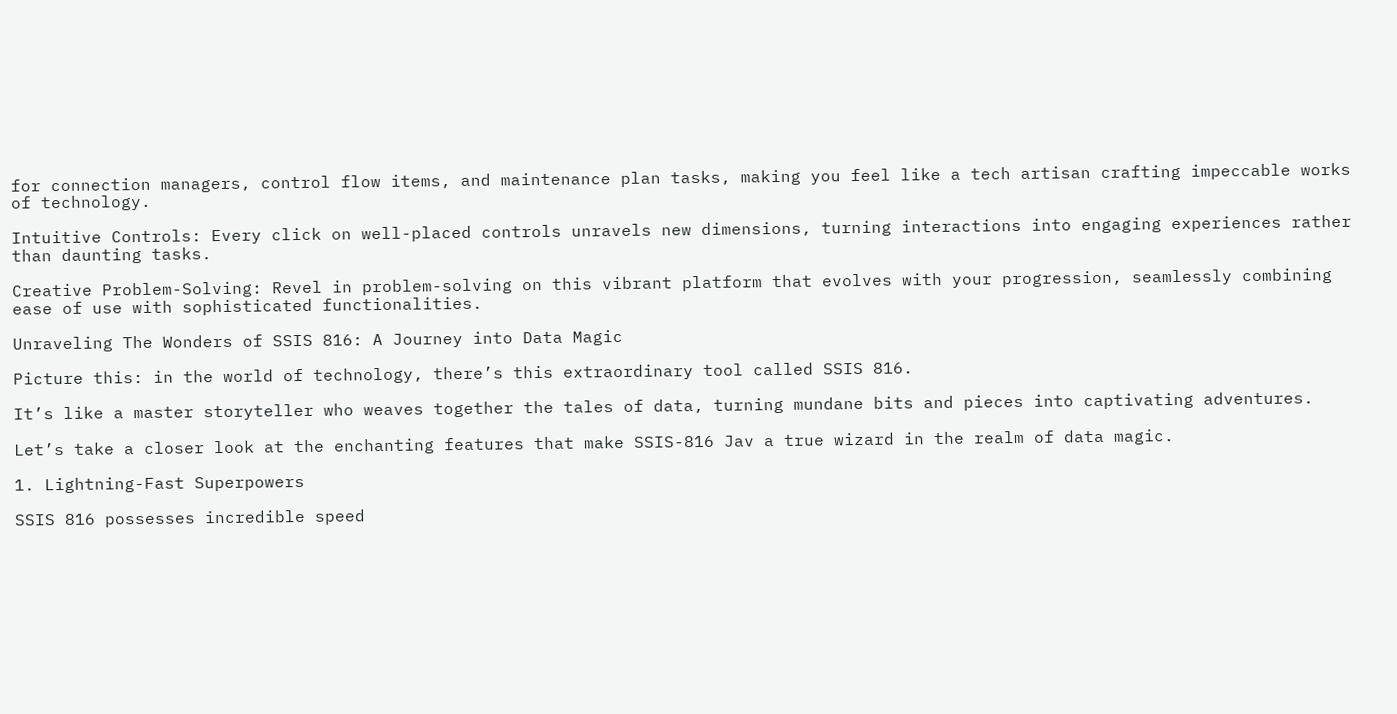for connection managers, control flow items, and maintenance plan tasks, making you feel like a tech artisan crafting impeccable works of technology.

Intuitive Controls: Every click on well-placed controls unravels new dimensions, turning interactions into engaging experiences rather than daunting tasks.

Creative Problem-Solving: Revel in problem-solving on this vibrant platform that evolves with your progression, seamlessly combining ease of use with sophisticated functionalities.

Unraveling The Wonders of SSIS 816: A Journey into Data Magic

Picture this: in the world of technology, there’s this extraordinary tool called SSIS 816.

It’s like a master storyteller who weaves together the tales of data, turning mundane bits and pieces into captivating adventures.

Let’s take a closer look at the enchanting features that make SSIS-816 Jav a true wizard in the realm of data magic.

1. Lightning-Fast Superpowers

SSIS 816 possesses incredible speed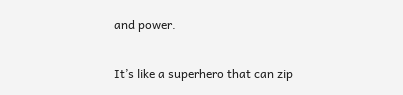and power.

It’s like a superhero that can zip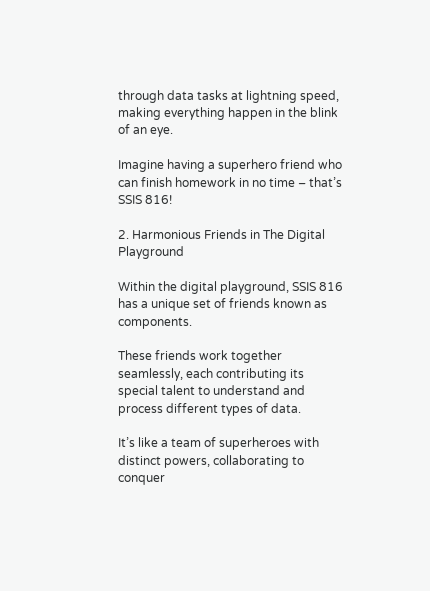through data tasks at lightning speed, making everything happen in the blink of an eye.

Imagine having a superhero friend who can finish homework in no time – that’s SSIS 816!

2. Harmonious Friends in The Digital Playground

Within the digital playground, SSIS 816 has a unique set of friends known as components.

These friends work together seamlessly, each contributing its special talent to understand and process different types of data.

It’s like a team of superheroes with distinct powers, collaborating to conquer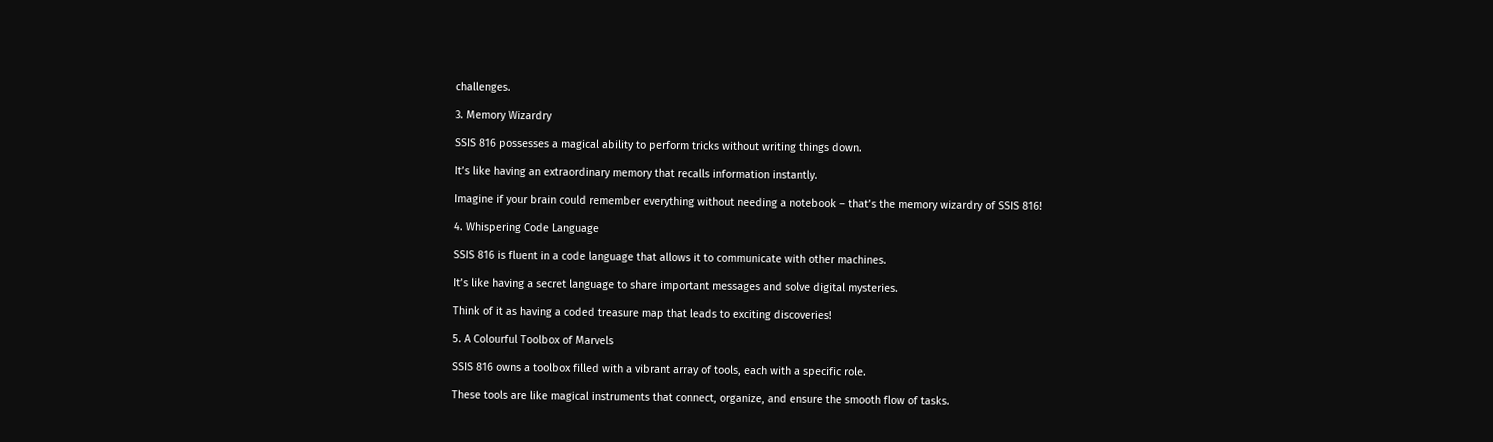challenges.

3. Memory Wizardry

SSIS 816 possesses a magical ability to perform tricks without writing things down.

It’s like having an extraordinary memory that recalls information instantly.

Imagine if your brain could remember everything without needing a notebook – that’s the memory wizardry of SSIS 816!

4. Whispering Code Language

SSIS 816 is fluent in a code language that allows it to communicate with other machines.

It’s like having a secret language to share important messages and solve digital mysteries.

Think of it as having a coded treasure map that leads to exciting discoveries!

5. A Colourful Toolbox of Marvels

SSIS 816 owns a toolbox filled with a vibrant array of tools, each with a specific role.

These tools are like magical instruments that connect, organize, and ensure the smooth flow of tasks.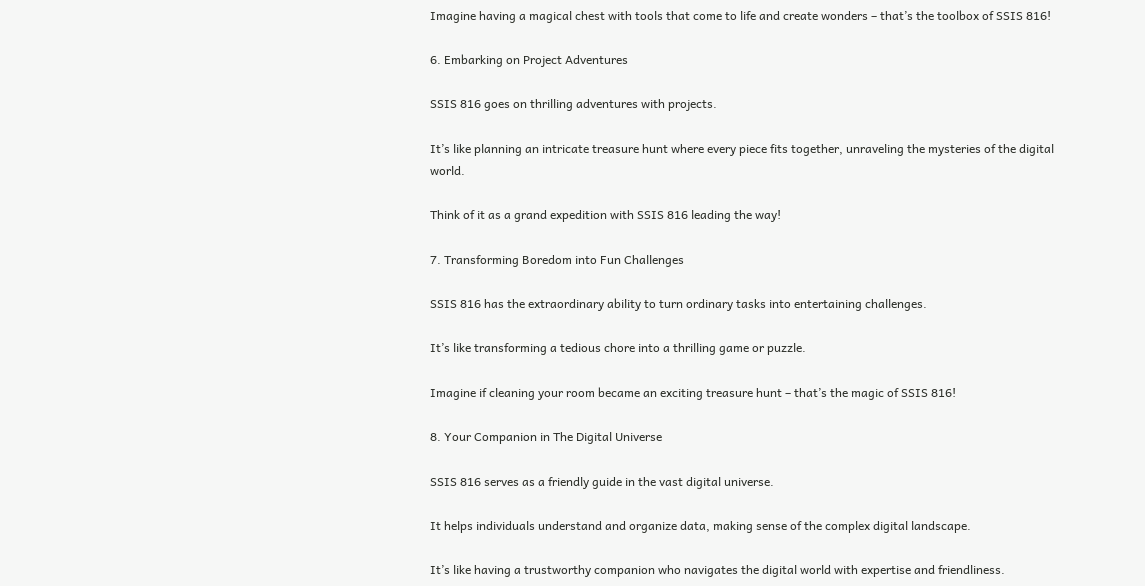Imagine having a magical chest with tools that come to life and create wonders – that’s the toolbox of SSIS 816!

6. Embarking on Project Adventures

SSIS 816 goes on thrilling adventures with projects.

It’s like planning an intricate treasure hunt where every piece fits together, unraveling the mysteries of the digital world.

Think of it as a grand expedition with SSIS 816 leading the way!

7. Transforming Boredom into Fun Challenges

SSIS 816 has the extraordinary ability to turn ordinary tasks into entertaining challenges.

It’s like transforming a tedious chore into a thrilling game or puzzle.

Imagine if cleaning your room became an exciting treasure hunt – that’s the magic of SSIS 816!

8. Your Companion in The Digital Universe

SSIS 816 serves as a friendly guide in the vast digital universe.

It helps individuals understand and organize data, making sense of the complex digital landscape.

It’s like having a trustworthy companion who navigates the digital world with expertise and friendliness.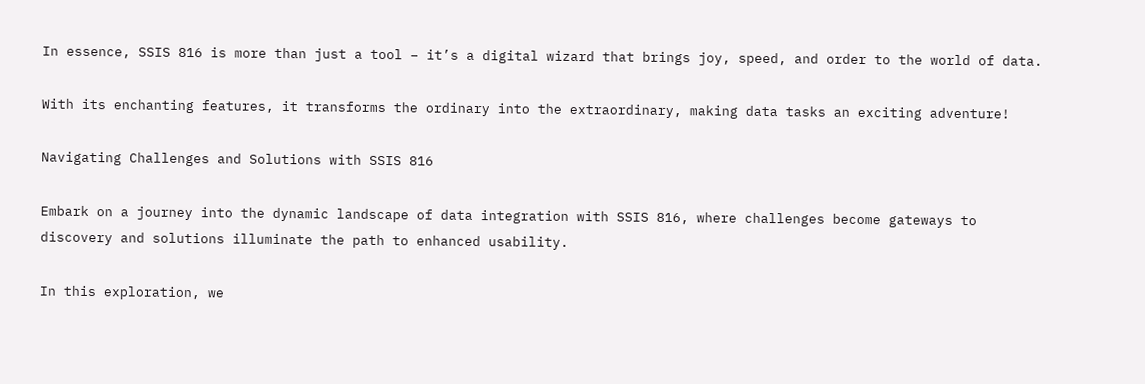In essence, SSIS 816 is more than just a tool – it’s a digital wizard that brings joy, speed, and order to the world of data.

With its enchanting features, it transforms the ordinary into the extraordinary, making data tasks an exciting adventure!

Navigating Challenges and Solutions with SSIS 816

Embark on a journey into the dynamic landscape of data integration with SSIS 816, where challenges become gateways to discovery and solutions illuminate the path to enhanced usability.

In this exploration, we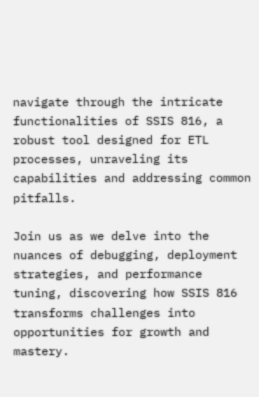navigate through the intricate functionalities of SSIS 816, a robust tool designed for ETL processes, unraveling its capabilities and addressing common pitfalls.

Join us as we delve into the nuances of debugging, deployment strategies, and performance tuning, discovering how SSIS 816 transforms challenges into opportunities for growth and mastery.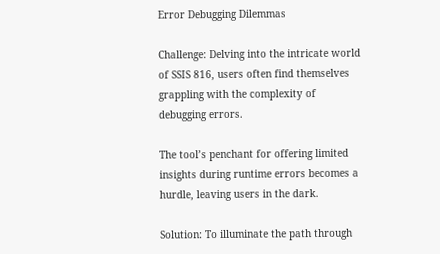Error Debugging Dilemmas

Challenge: Delving into the intricate world of SSIS 816, users often find themselves grappling with the complexity of debugging errors.

The tool’s penchant for offering limited insights during runtime errors becomes a hurdle, leaving users in the dark.

Solution: To illuminate the path through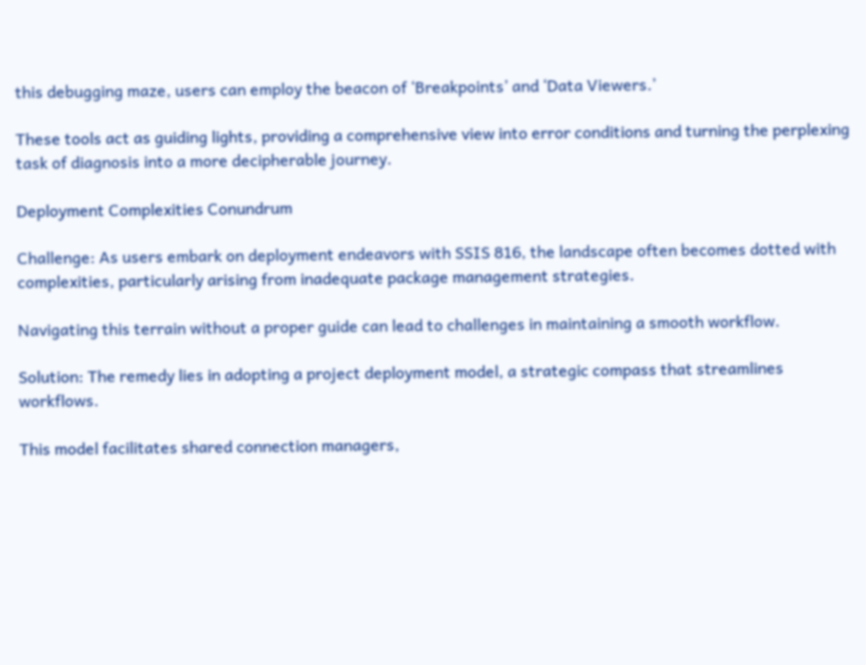this debugging maze, users can employ the beacon of ‘Breakpoints’ and ‘Data Viewers.’

These tools act as guiding lights, providing a comprehensive view into error conditions and turning the perplexing task of diagnosis into a more decipherable journey.

Deployment Complexities Conundrum

Challenge: As users embark on deployment endeavors with SSIS 816, the landscape often becomes dotted with complexities, particularly arising from inadequate package management strategies.

Navigating this terrain without a proper guide can lead to challenges in maintaining a smooth workflow.

Solution: The remedy lies in adopting a project deployment model, a strategic compass that streamlines workflows.

This model facilitates shared connection managers,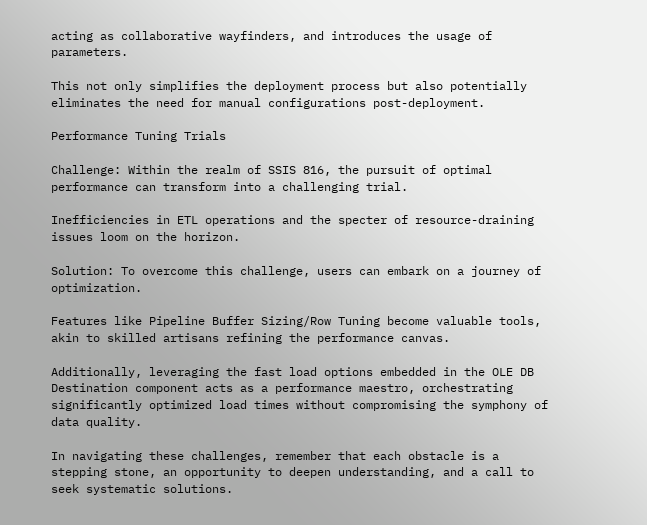acting as collaborative wayfinders, and introduces the usage of parameters.

This not only simplifies the deployment process but also potentially eliminates the need for manual configurations post-deployment.

Performance Tuning Trials

Challenge: Within the realm of SSIS 816, the pursuit of optimal performance can transform into a challenging trial.

Inefficiencies in ETL operations and the specter of resource-draining issues loom on the horizon.

Solution: To overcome this challenge, users can embark on a journey of optimization.

Features like Pipeline Buffer Sizing/Row Tuning become valuable tools, akin to skilled artisans refining the performance canvas.

Additionally, leveraging the fast load options embedded in the OLE DB Destination component acts as a performance maestro, orchestrating significantly optimized load times without compromising the symphony of data quality.

In navigating these challenges, remember that each obstacle is a stepping stone, an opportunity to deepen understanding, and a call to seek systematic solutions.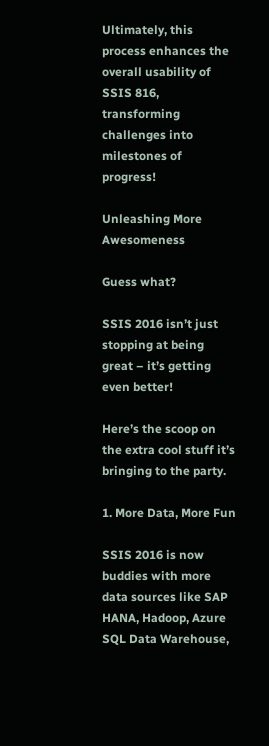Ultimately, this process enhances the overall usability of SSIS 816, transforming challenges into milestones of progress!

Unleashing More Awesomeness

Guess what?

SSIS 2016 isn’t just stopping at being great – it’s getting even better!

Here’s the scoop on the extra cool stuff it’s bringing to the party.

1. More Data, More Fun

SSIS 2016 is now buddies with more data sources like SAP HANA, Hadoop, Azure SQL Data Warehouse,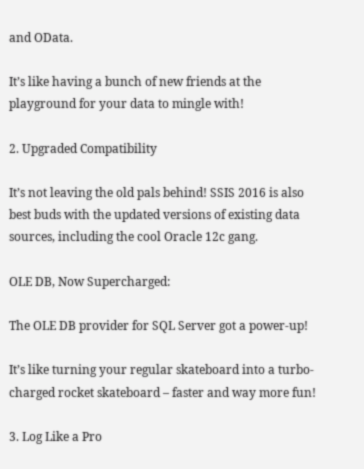and OData.

It’s like having a bunch of new friends at the playground for your data to mingle with!

2. Upgraded Compatibility

It’s not leaving the old pals behind! SSIS 2016 is also best buds with the updated versions of existing data sources, including the cool Oracle 12c gang.

OLE DB, Now Supercharged:

The OLE DB provider for SQL Server got a power-up!

It’s like turning your regular skateboard into a turbo-charged rocket skateboard – faster and way more fun!

3. Log Like a Pro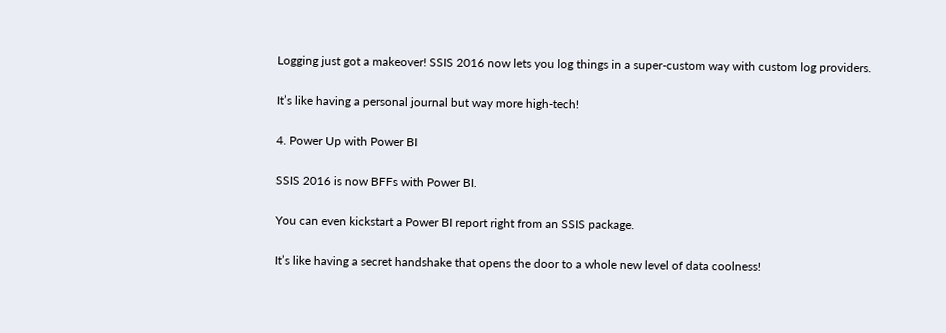Logging just got a makeover! SSIS 2016 now lets you log things in a super-custom way with custom log providers.

It’s like having a personal journal but way more high-tech!

4. Power Up with Power BI

SSIS 2016 is now BFFs with Power BI.

You can even kickstart a Power BI report right from an SSIS package.

It’s like having a secret handshake that opens the door to a whole new level of data coolness!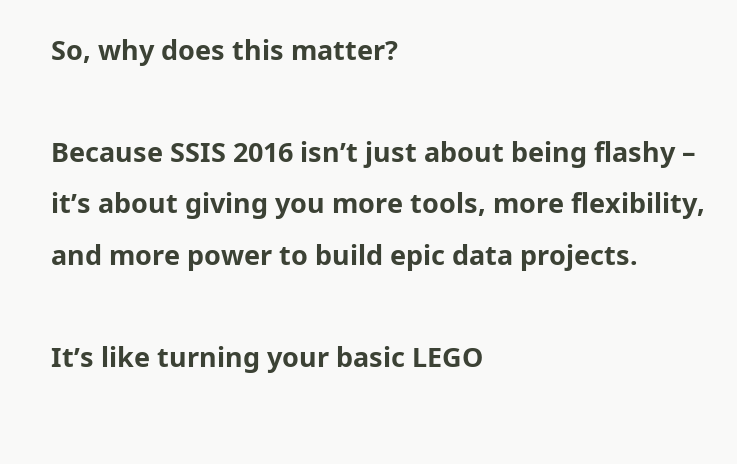So, why does this matter?

Because SSIS 2016 isn’t just about being flashy – it’s about giving you more tools, more flexibility, and more power to build epic data projects.

It’s like turning your basic LEGO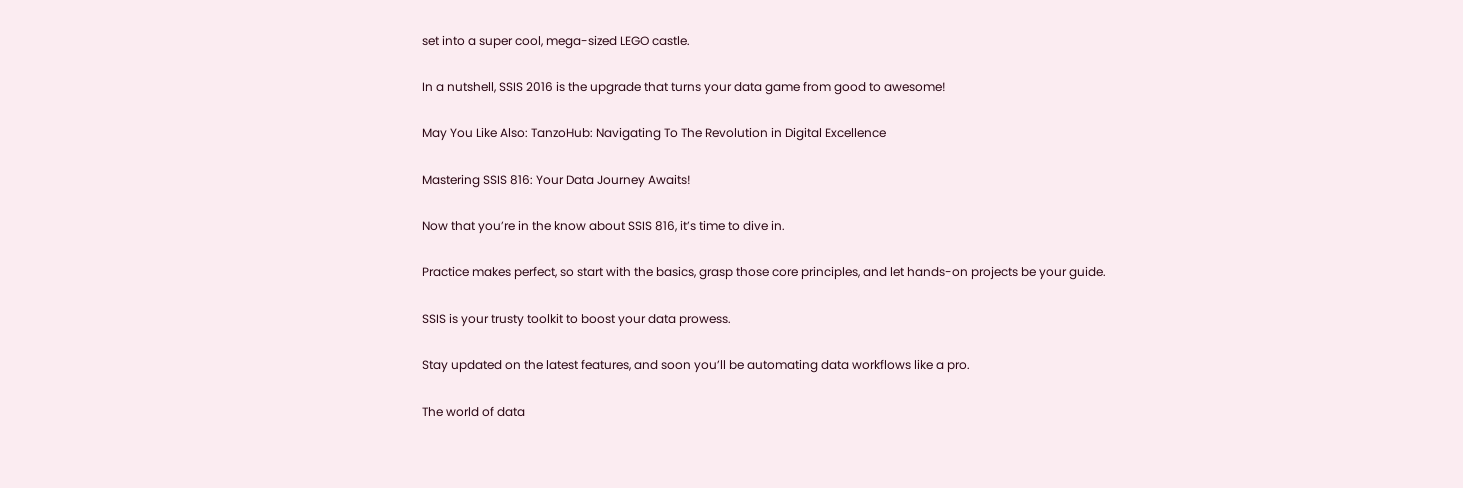set into a super cool, mega-sized LEGO castle.

In a nutshell, SSIS 2016 is the upgrade that turns your data game from good to awesome!

May You Like Also: TanzoHub: Navigating To The Revolution in Digital Excellence

Mastering SSIS 816: Your Data Journey Awaits!

Now that you’re in the know about SSIS 816, it’s time to dive in.

Practice makes perfect, so start with the basics, grasp those core principles, and let hands-on projects be your guide.

SSIS is your trusty toolkit to boost your data prowess.

Stay updated on the latest features, and soon you’ll be automating data workflows like a pro.

The world of data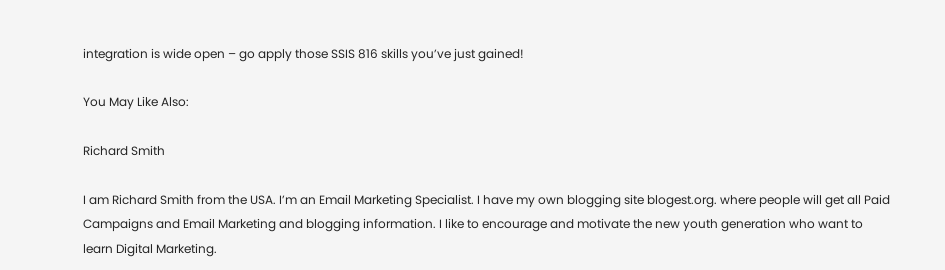integration is wide open – go apply those SSIS 816 skills you’ve just gained!

You May Like Also:

Richard Smith

I am Richard Smith from the USA. I’m an Email Marketing Specialist. I have my own blogging site blogest.org. where people will get all Paid Campaigns and Email Marketing and blogging information. I like to encourage and motivate the new youth generation who want to learn Digital Marketing.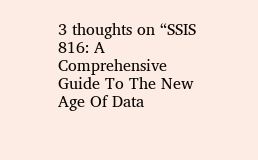3 thoughts on “SSIS 816: A Comprehensive Guide To The New Age Of Data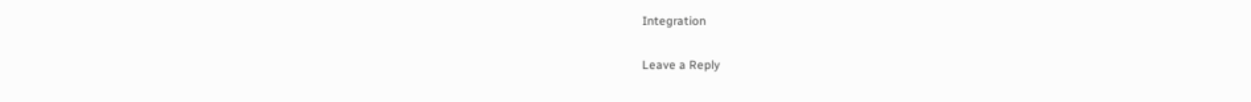Integration

Leave a Reply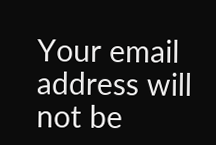Your email address will not be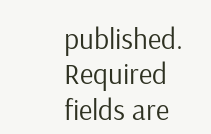published. Required fields are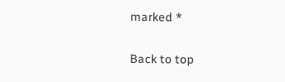marked *

Back to top